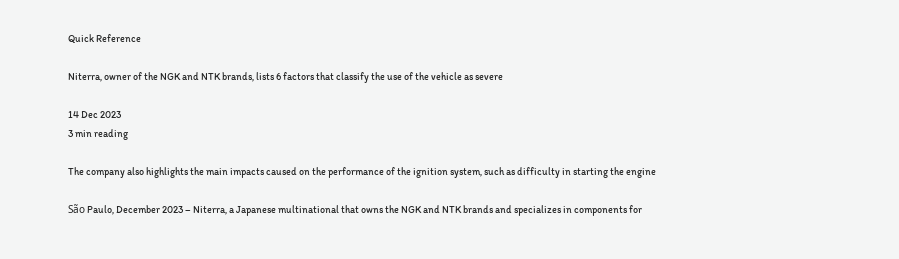Quick Reference

Niterra, owner of the NGK and NTK brands, lists 6 factors that classify the use of the vehicle as severe

14 Dec 2023
3 min reading

The company also highlights the main impacts caused on the performance of the ignition system, such as difficulty in starting the engine

São Paulo, December 2023 – Niterra, a Japanese multinational that owns the NGK and NTK brands and specializes in components for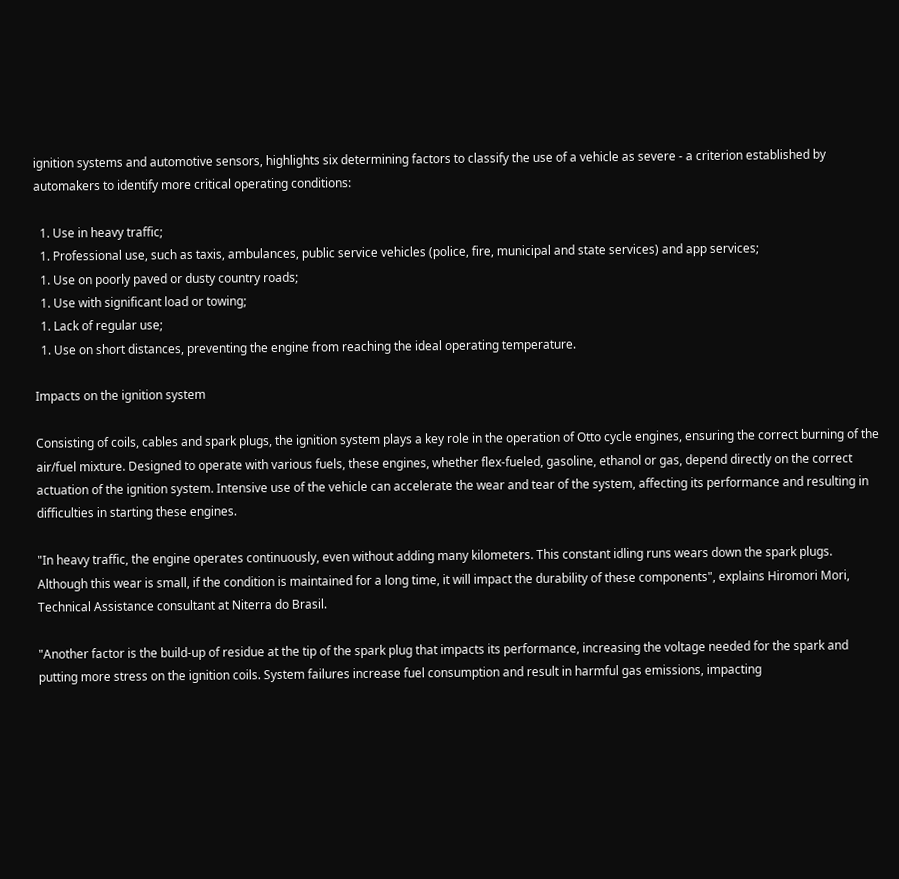ignition systems and automotive sensors, highlights six determining factors to classify the use of a vehicle as severe - a criterion established by automakers to identify more critical operating conditions:

  1. Use in heavy traffic;
  1. Professional use, such as taxis, ambulances, public service vehicles (police, fire, municipal and state services) and app services;
  1. Use on poorly paved or dusty country roads;
  1. Use with significant load or towing;
  1. Lack of regular use;
  1. Use on short distances, preventing the engine from reaching the ideal operating temperature.

Impacts on the ignition system

Consisting of coils, cables and spark plugs, the ignition system plays a key role in the operation of Otto cycle engines, ensuring the correct burning of the air/fuel mixture. Designed to operate with various fuels, these engines, whether flex-fueled, gasoline, ethanol or gas, depend directly on the correct actuation of the ignition system. Intensive use of the vehicle can accelerate the wear and tear of the system, affecting its performance and resulting in difficulties in starting these engines.

"In heavy traffic, the engine operates continuously, even without adding many kilometers. This constant idling runs wears down the spark plugs. Although this wear is small, if the condition is maintained for a long time, it will impact the durability of these components", explains Hiromori Mori, Technical Assistance consultant at Niterra do Brasil.

"Another factor is the build-up of residue at the tip of the spark plug that impacts its performance, increasing the voltage needed for the spark and putting more stress on the ignition coils. System failures increase fuel consumption and result in harmful gas emissions, impacting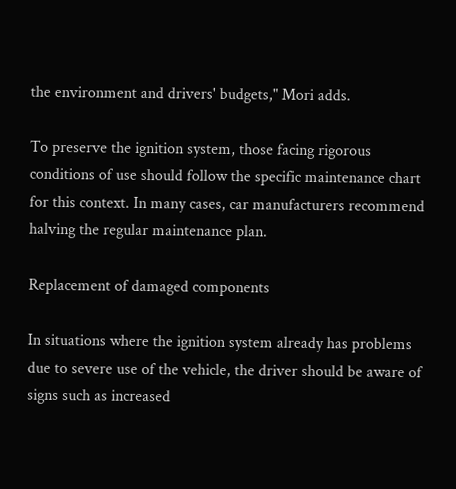the environment and drivers' budgets," Mori adds.

To preserve the ignition system, those facing rigorous conditions of use should follow the specific maintenance chart for this context. In many cases, car manufacturers recommend halving the regular maintenance plan.

Replacement of damaged components

In situations where the ignition system already has problems due to severe use of the vehicle, the driver should be aware of signs such as increased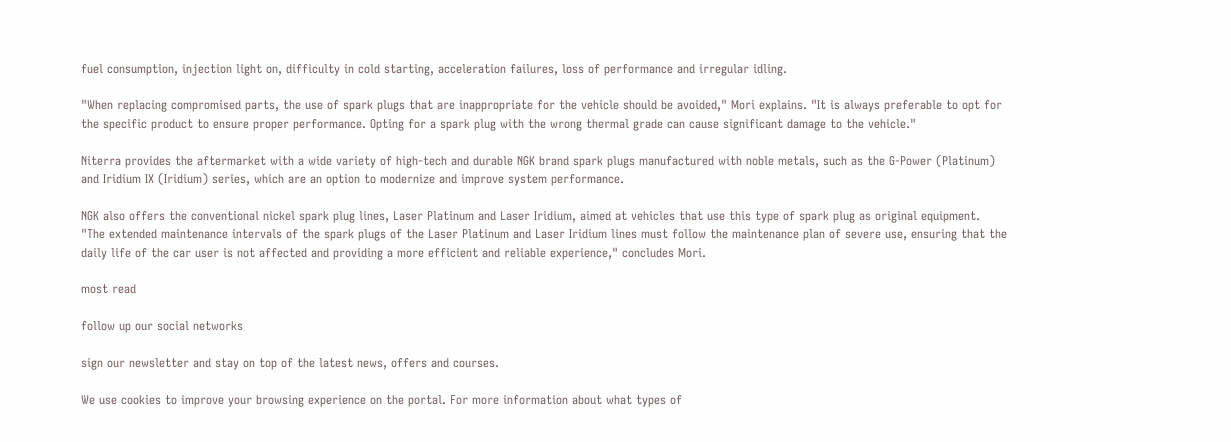fuel consumption, injection light on, difficulty in cold starting, acceleration failures, loss of performance and irregular idling.

"When replacing compromised parts, the use of spark plugs that are inappropriate for the vehicle should be avoided," Mori explains. "It is always preferable to opt for the specific product to ensure proper performance. Opting for a spark plug with the wrong thermal grade can cause significant damage to the vehicle."

Niterra provides the aftermarket with a wide variety of high-tech and durable NGK brand spark plugs manufactured with noble metals, such as the G-Power (Platinum) and Iridium IX (Iridium) series, which are an option to modernize and improve system performance.

NGK also offers the conventional nickel spark plug lines, Laser Platinum and Laser Iridium, aimed at vehicles that use this type of spark plug as original equipment. "The extended maintenance intervals of the spark plugs of the Laser Platinum and Laser Iridium lines must follow the maintenance plan of severe use, ensuring that the daily life of the car user is not affected and providing a more efficient and reliable experience," concludes Mori.

most read

follow up our social networks

sign our newsletter and stay on top of the latest news, offers and courses.

We use cookies to improve your browsing experience on the portal. For more information about what types of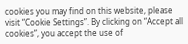cookies you may find on this website, please visit “Cookie Settings”. By clicking on “Accept all cookies”, you accept the use of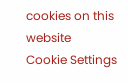cookies on this website
Cookie Settings